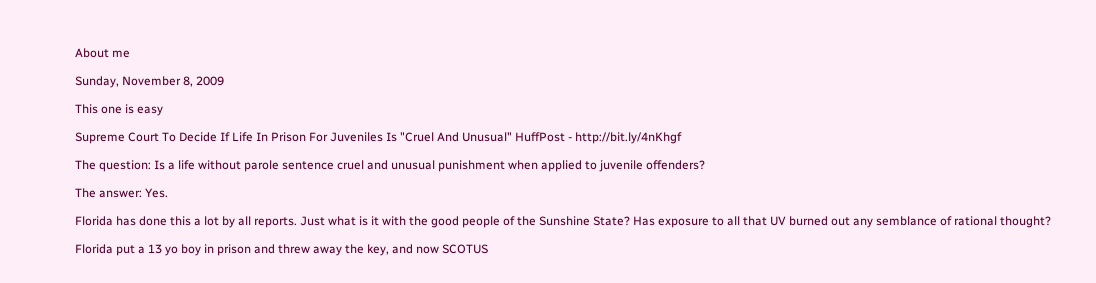About me

Sunday, November 8, 2009

This one is easy

Supreme Court To Decide If Life In Prison For Juveniles Is "Cruel And Unusual" HuffPost - http://bit.ly/4nKhgf

The question: Is a life without parole sentence cruel and unusual punishment when applied to juvenile offenders?

The answer: Yes.

Florida has done this a lot by all reports. Just what is it with the good people of the Sunshine State? Has exposure to all that UV burned out any semblance of rational thought?

Florida put a 13 yo boy in prison and threw away the key, and now SCOTUS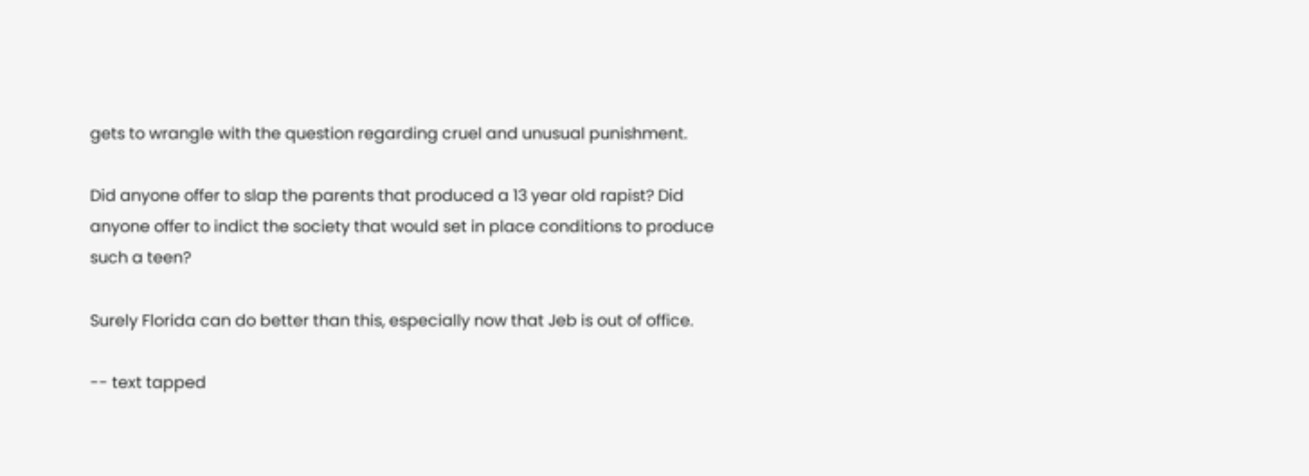gets to wrangle with the question regarding cruel and unusual punishment.

Did anyone offer to slap the parents that produced a 13 year old rapist? Did anyone offer to indict the society that would set in place conditions to produce such a teen?

Surely Florida can do better than this, especially now that Jeb is out of office.

-- text tapped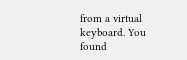from a virtual keyboard. You found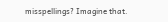misspellings? Imagine that.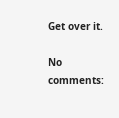Get over it.

No comments: